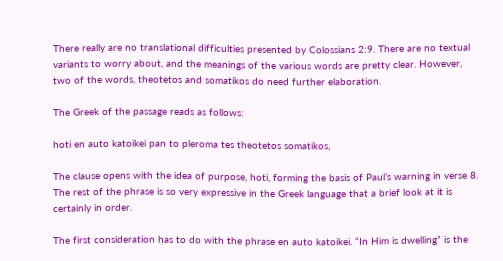There really are no translational difficulties presented by Colossians 2:9. There are no textual variants to worry about, and the meanings of the various words are pretty clear. However, two of the words, theotetos and somatikos do need further elaboration.

The Greek of the passage reads as follows:

hoti en auto katoikei pan to pleroma tes theotetos somatikos,

The clause opens with the idea of purpose, hoti, forming the basis of Paul’s warning in verse 8. The rest of the phrase is so very expressive in the Greek language that a brief look at it is certainly in order.

The first consideration has to do with the phrase en auto katoikei. “In Him is dwelling” is the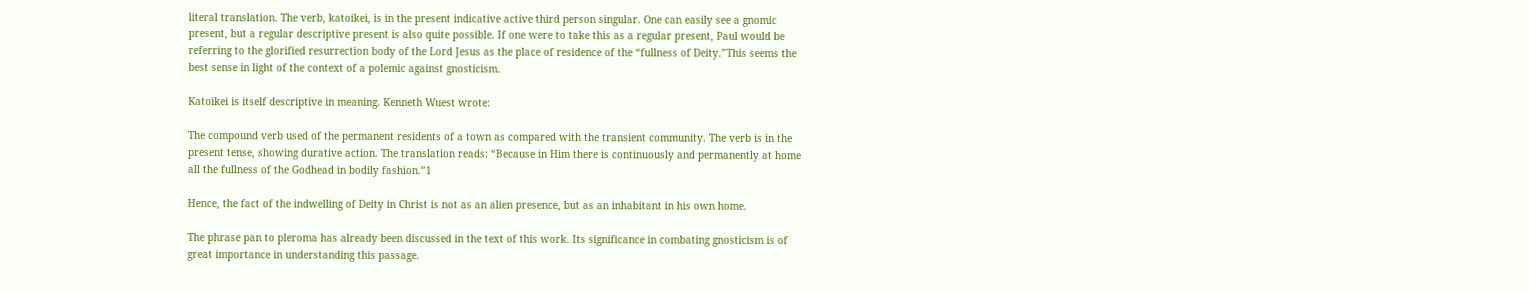literal translation. The verb, katoikei, is in the present indicative active third person singular. One can easily see a gnomic present, but a regular descriptive present is also quite possible. If one were to take this as a regular present, Paul would be referring to the glorified resurrection body of the Lord Jesus as the place of residence of the “fullness of Deity.”This seems the best sense in light of the context of a polemic against gnosticism.

Katoikei is itself descriptive in meaning. Kenneth Wuest wrote:

The compound verb used of the permanent residents of a town as compared with the transient community. The verb is in the present tense, showing durative action. The translation reads: “Because in Him there is continuously and permanently at home all the fullness of the Godhead in bodily fashion.”1

Hence, the fact of the indwelling of Deity in Christ is not as an alien presence, but as an inhabitant in his own home.

The phrase pan to pleroma has already been discussed in the text of this work. Its significance in combating gnosticism is of great importance in understanding this passage.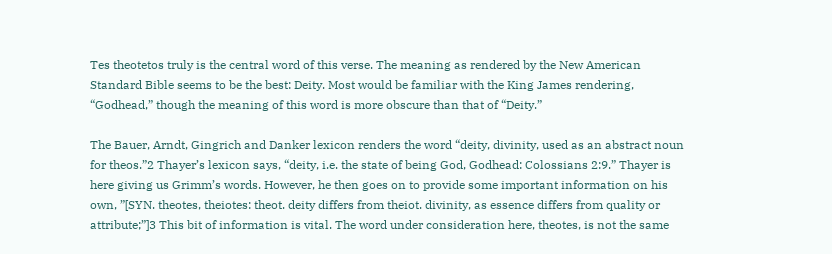Tes theotetos truly is the central word of this verse. The meaning as rendered by the New American Standard Bible seems to be the best: Deity. Most would be familiar with the King James rendering, “Godhead,” though the meaning of this word is more obscure than that of “Deity.”

The Bauer, Arndt, Gingrich and Danker lexicon renders the word “deity, divinity, used as an abstract noun for theos.”2 Thayer’s lexicon says, “deity, i.e. the state of being God, Godhead: Colossians 2:9.” Thayer is here giving us Grimm’s words. However, he then goes on to provide some important information on his own, ”[SYN. theotes, theiotes: theot. deity differs from theiot. divinity, as essence differs from quality or attribute;”]3 This bit of information is vital. The word under consideration here, theotes, is not the same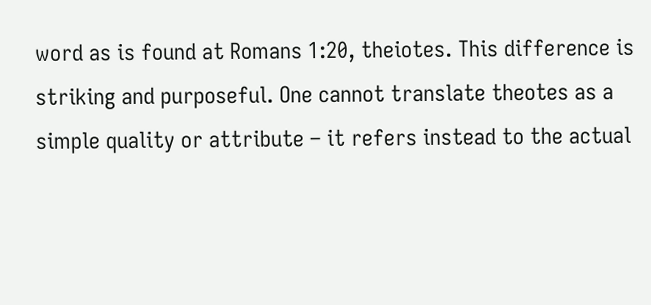word as is found at Romans 1:20, theiotes. This difference is striking and purposeful. One cannot translate theotes as a simple quality or attribute – it refers instead to the actual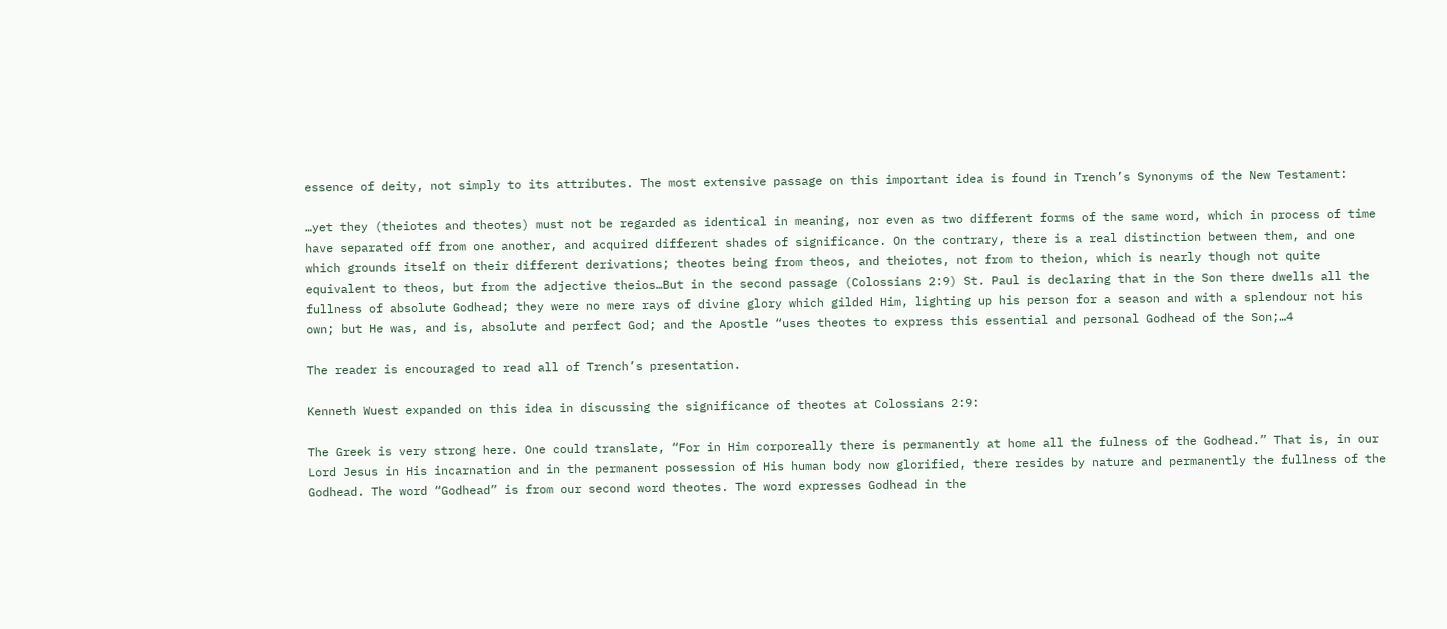essence of deity, not simply to its attributes. The most extensive passage on this important idea is found in Trench’s Synonyms of the New Testament:

…yet they (theiotes and theotes) must not be regarded as identical in meaning, nor even as two different forms of the same word, which in process of time have separated off from one another, and acquired different shades of significance. On the contrary, there is a real distinction between them, and one which grounds itself on their different derivations; theotes being from theos, and theiotes, not from to theion, which is nearly though not quite equivalent to theos, but from the adjective theios…But in the second passage (Colossians 2:9) St. Paul is declaring that in the Son there dwells all the fullness of absolute Godhead; they were no mere rays of divine glory which gilded Him, lighting up his person for a season and with a splendour not his own; but He was, and is, absolute and perfect God; and the Apostle “uses theotes to express this essential and personal Godhead of the Son;…4

The reader is encouraged to read all of Trench’s presentation.

Kenneth Wuest expanded on this idea in discussing the significance of theotes at Colossians 2:9:

The Greek is very strong here. One could translate, “For in Him corporeally there is permanently at home all the fulness of the Godhead.” That is, in our Lord Jesus in His incarnation and in the permanent possession of His human body now glorified, there resides by nature and permanently the fullness of the Godhead. The word “Godhead” is from our second word theotes. The word expresses Godhead in the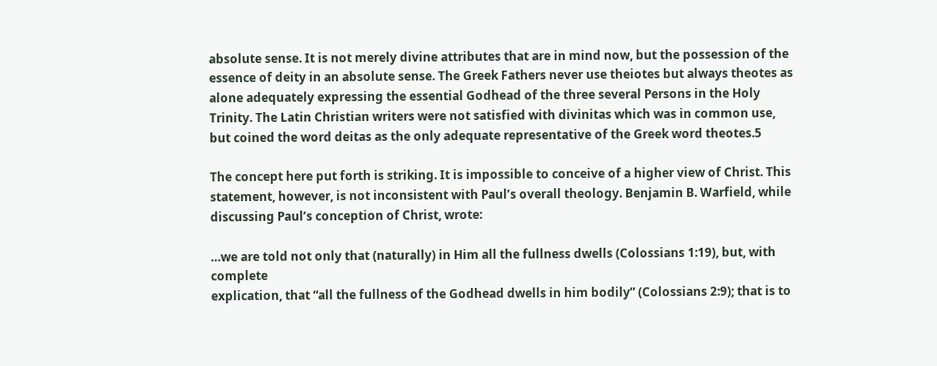absolute sense. It is not merely divine attributes that are in mind now, but the possession of the essence of deity in an absolute sense. The Greek Fathers never use theiotes but always theotes as alone adequately expressing the essential Godhead of the three several Persons in the Holy Trinity. The Latin Christian writers were not satisfied with divinitas which was in common use, but coined the word deitas as the only adequate representative of the Greek word theotes.5

The concept here put forth is striking. It is impossible to conceive of a higher view of Christ. This statement, however, is not inconsistent with Paul’s overall theology. Benjamin B. Warfield, while discussing Paul’s conception of Christ, wrote:

…we are told not only that (naturally) in Him all the fullness dwells (Colossians 1:19), but, with complete
explication, that “all the fullness of the Godhead dwells in him bodily” (Colossians 2:9); that is to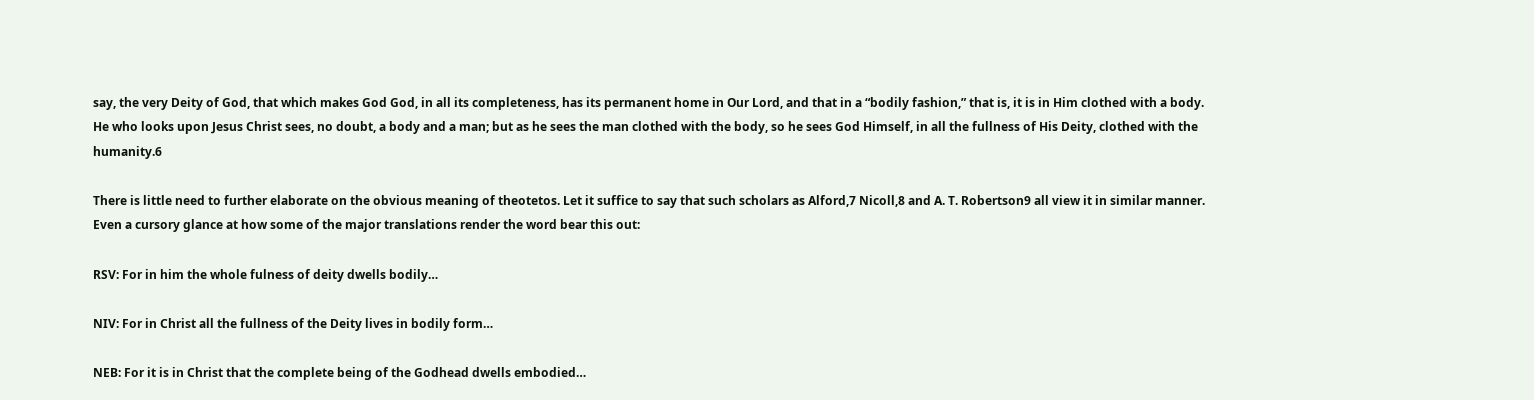say, the very Deity of God, that which makes God God, in all its completeness, has its permanent home in Our Lord, and that in a “bodily fashion,” that is, it is in Him clothed with a body. He who looks upon Jesus Christ sees, no doubt, a body and a man; but as he sees the man clothed with the body, so he sees God Himself, in all the fullness of His Deity, clothed with the humanity.6

There is little need to further elaborate on the obvious meaning of theotetos. Let it suffice to say that such scholars as Alford,7 Nicoll,8 and A. T. Robertson9 all view it in similar manner. Even a cursory glance at how some of the major translations render the word bear this out:

RSV: For in him the whole fulness of deity dwells bodily…

NIV: For in Christ all the fullness of the Deity lives in bodily form…

NEB: For it is in Christ that the complete being of the Godhead dwells embodied…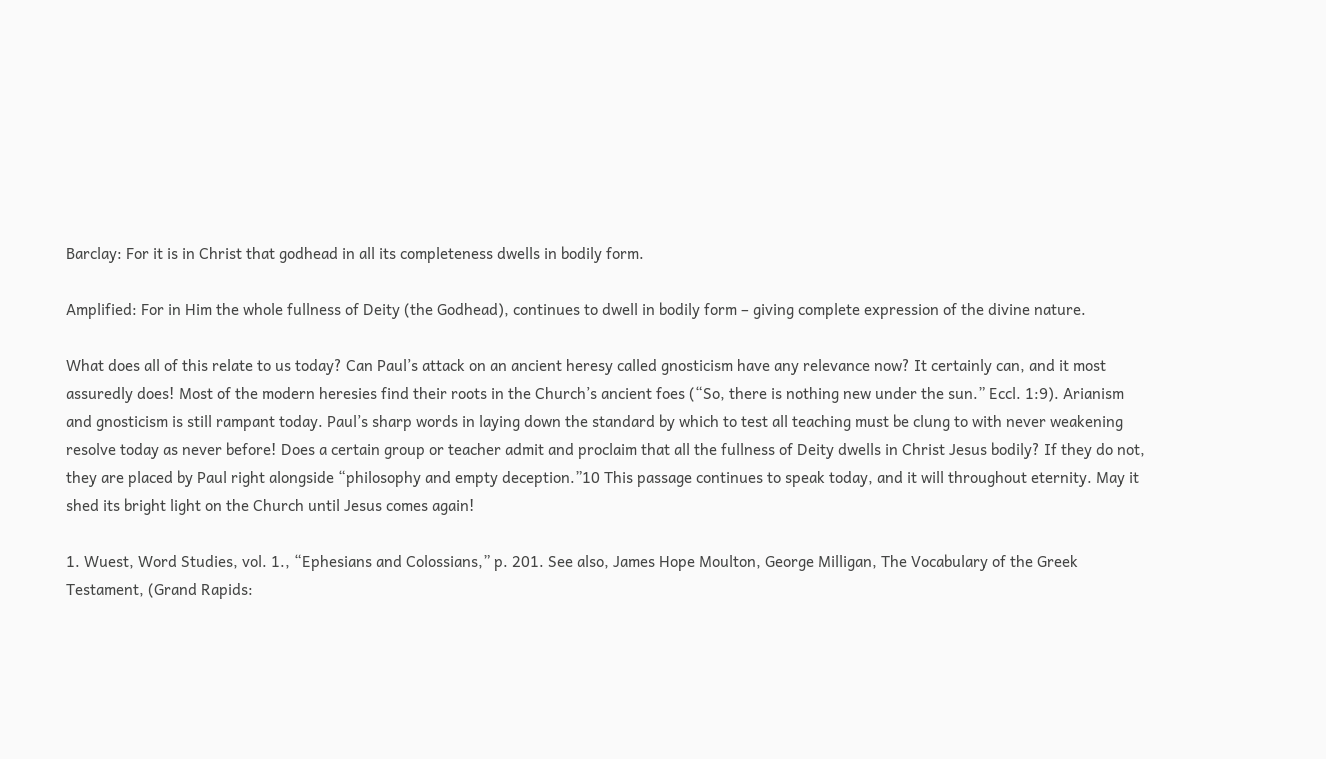Barclay: For it is in Christ that godhead in all its completeness dwells in bodily form.

Amplified: For in Him the whole fullness of Deity (the Godhead), continues to dwell in bodily form – giving complete expression of the divine nature.

What does all of this relate to us today? Can Paul’s attack on an ancient heresy called gnosticism have any relevance now? It certainly can, and it most assuredly does! Most of the modern heresies find their roots in the Church’s ancient foes (“So, there is nothing new under the sun.” Eccl. 1:9). Arianism and gnosticism is still rampant today. Paul’s sharp words in laying down the standard by which to test all teaching must be clung to with never weakening resolve today as never before! Does a certain group or teacher admit and proclaim that all the fullness of Deity dwells in Christ Jesus bodily? If they do not, they are placed by Paul right alongside “philosophy and empty deception.”10 This passage continues to speak today, and it will throughout eternity. May it shed its bright light on the Church until Jesus comes again!

1. Wuest, Word Studies, vol. 1., “Ephesians and Colossians,” p. 201. See also, James Hope Moulton, George Milligan, The Vocabulary of the Greek Testament, (Grand Rapids: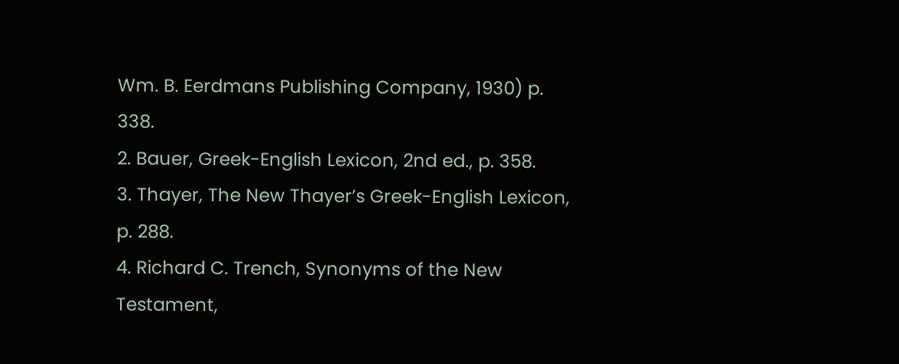Wm. B. Eerdmans Publishing Company, 1930) p. 338.
2. Bauer, Greek-English Lexicon, 2nd ed., p. 358.
3. Thayer, The New Thayer’s Greek-English Lexicon, p. 288.
4. Richard C. Trench, Synonyms of the New Testament,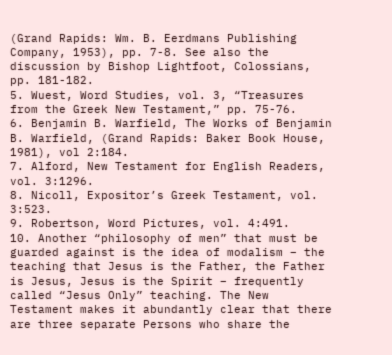(Grand Rapids: Wm. B. Eerdmans Publishing Company, 1953), pp. 7-8. See also the discussion by Bishop Lightfoot, Colossians, pp. 181-182.
5. Wuest, Word Studies, vol. 3, “Treasures from the Greek New Testament,” pp. 75-76.
6. Benjamin B. Warfield, The Works of Benjamin B. Warfield, (Grand Rapids: Baker Book House, 1981), vol 2:184.
7. Alford, New Testament for English Readers, vol. 3:1296.
8. Nicoll, Expositor’s Greek Testament, vol. 3:523.
9. Robertson, Word Pictures, vol. 4:491.
10. Another “philosophy of men” that must be guarded against is the idea of modalism – the teaching that Jesus is the Father, the Father is Jesus, Jesus is the Spirit – frequently called “Jesus Only” teaching. The New Testament makes it abundantly clear that there are three separate Persons who share the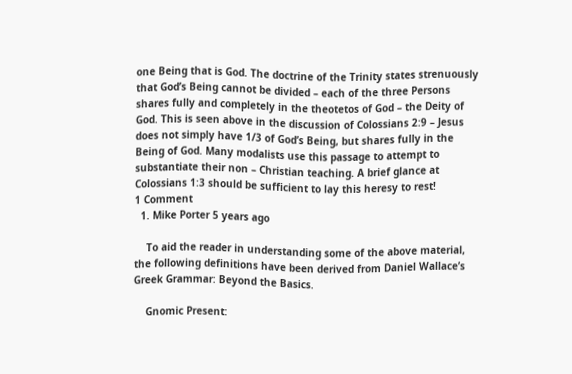one Being that is God. The doctrine of the Trinity states strenuously that God’s Being cannot be divided – each of the three Persons shares fully and completely in the theotetos of God – the Deity of God. This is seen above in the discussion of Colossians 2:9 – Jesus does not simply have 1/3 of God’s Being, but shares fully in the Being of God. Many modalists use this passage to attempt to substantiate their non – Christian teaching. A brief glance at Colossians 1:3 should be sufficient to lay this heresy to rest!
1 Comment
  1. Mike Porter 5 years ago

    To aid the reader in understanding some of the above material, the following definitions have been derived from Daniel Wallace’s Greek Grammar: Beyond the Basics.

    Gnomic Present: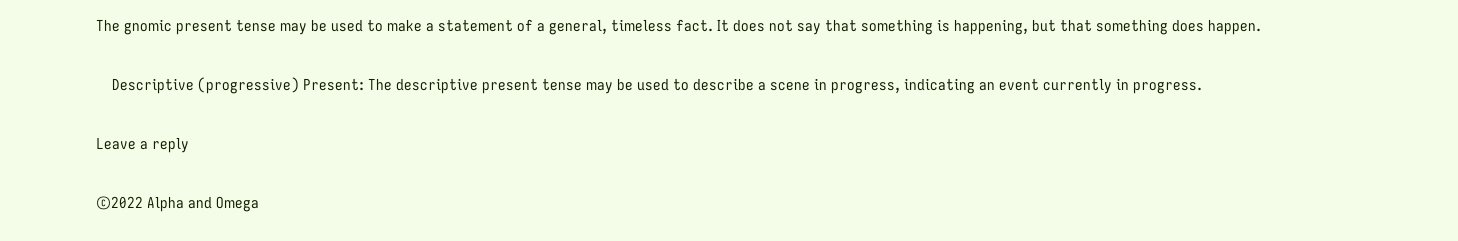The gnomic present tense may be used to make a statement of a general, timeless fact. It does not say that something is happening, but that something does happen.

    Descriptive (progressive) Present: The descriptive present tense may be used to describe a scene in progress, indicating an event currently in progress.

Leave a reply

©2022 Alpha and Omega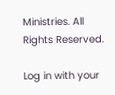Ministries. All Rights Reserved.

Log in with your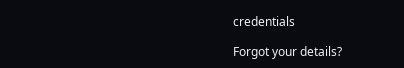credentials

Forgot your details?